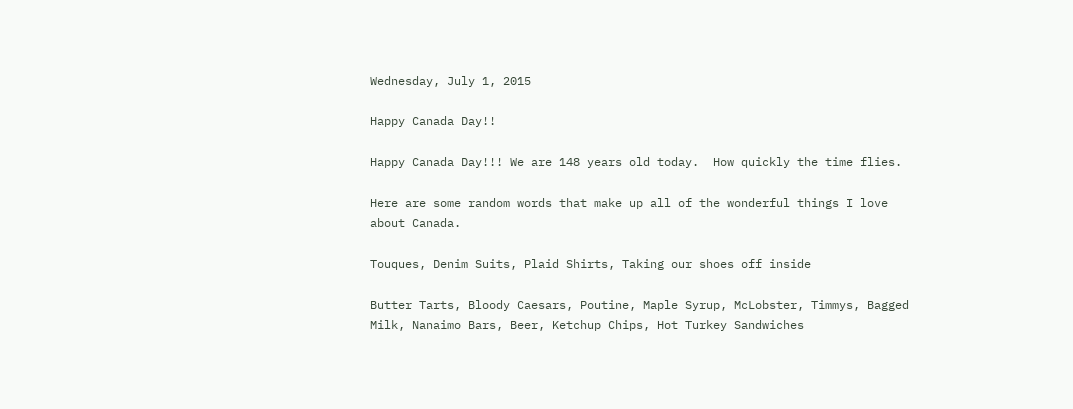Wednesday, July 1, 2015

Happy Canada Day!!

Happy Canada Day!!! We are 148 years old today.  How quickly the time flies.

Here are some random words that make up all of the wonderful things I love about Canada.

Touques, Denim Suits, Plaid Shirts, Taking our shoes off inside

Butter Tarts, Bloody Caesars, Poutine, Maple Syrup, McLobster, Timmys, Bagged Milk, Nanaimo Bars, Beer, Ketchup Chips, Hot Turkey Sandwiches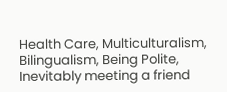Health Care, Multiculturalism, Bilingualism, Being Polite, Inevitably meeting a friend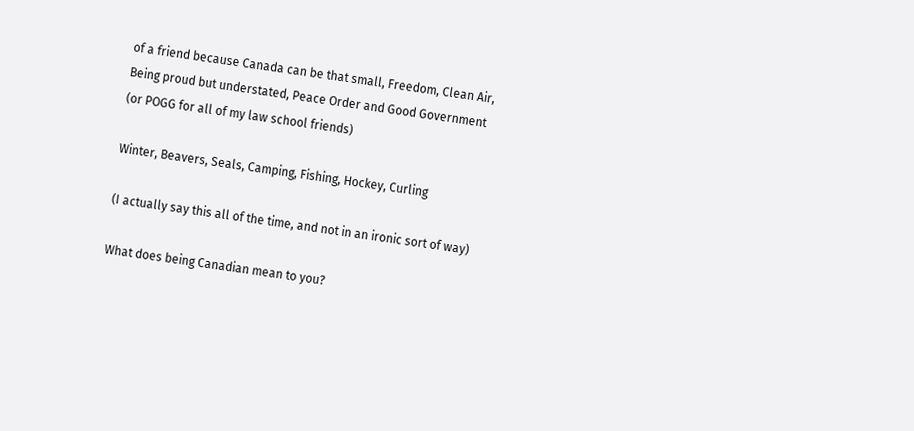of a friend because Canada can be that small, Freedom, Clean Air, Being proud but understated, Peace Order and Good Government (or POGG for all of my law school friends)

Winter, Beavers, Seals, Camping, Fishing, Hockey, Curling

(I actually say this all of the time, and not in an ironic sort of way)

What does being Canadian mean to you?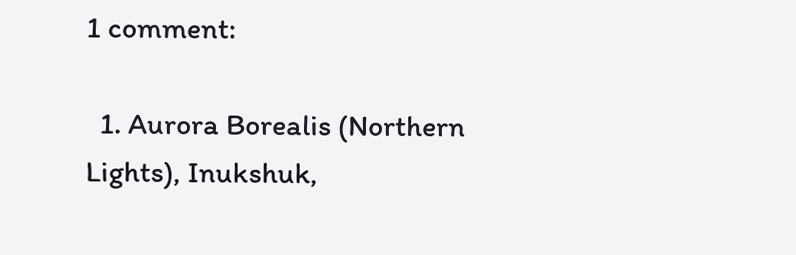1 comment:

  1. Aurora Borealis (Northern Lights), Inukshuk,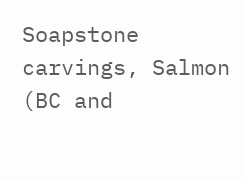Soapstone carvings, Salmon (BC and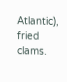Atlantic), fried clams.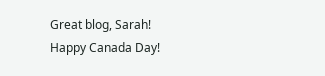Great blog, Sarah! Happy Canada Day!